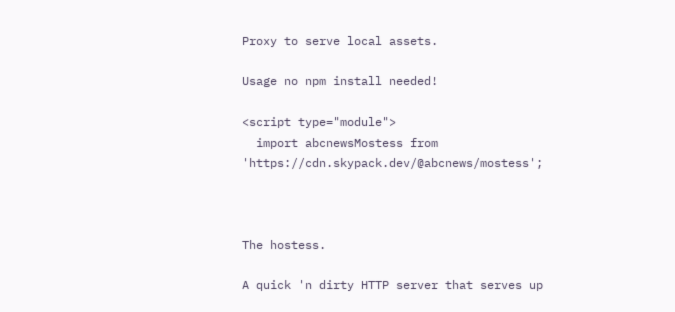Proxy to serve local assets.

Usage no npm install needed!

<script type="module">
  import abcnewsMostess from 'https://cdn.skypack.dev/@abcnews/mostess';



The hostess.

A quick 'n dirty HTTP server that serves up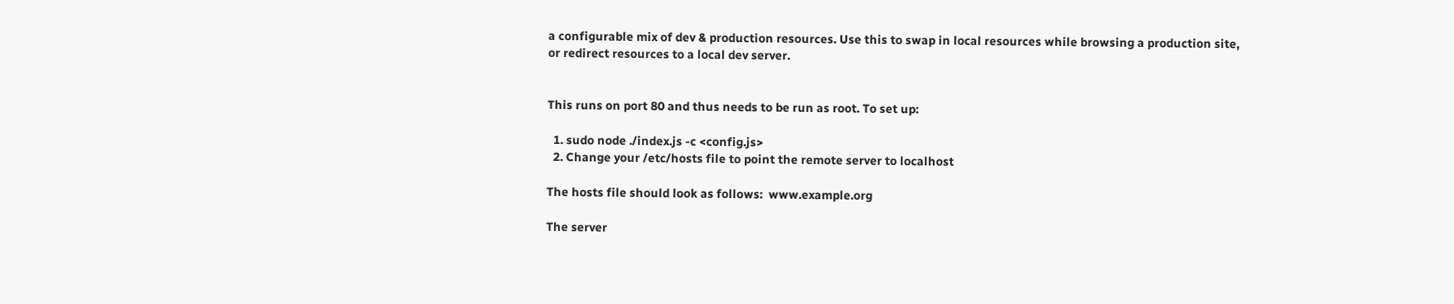a configurable mix of dev & production resources. Use this to swap in local resources while browsing a production site, or redirect resources to a local dev server.


This runs on port 80 and thus needs to be run as root. To set up:

  1. sudo node ./index.js -c <config.js>
  2. Change your /etc/hosts file to point the remote server to localhost

The hosts file should look as follows:  www.example.org

The server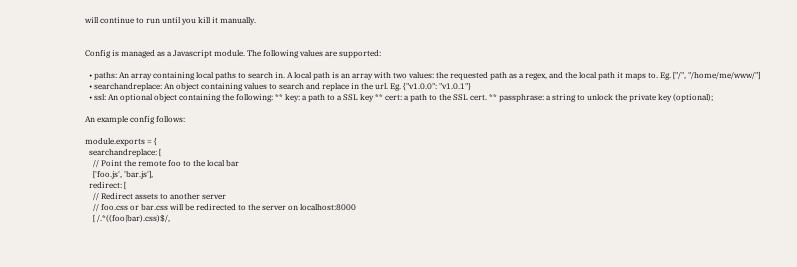will continue to run until you kill it manually.


Config is managed as a Javascript module. The following values are supported:

  • paths: An array containing local paths to search in. A local path is an array with two values: the requested path as a regex, and the local path it maps to. Eg. ["/", "/home/me/www/"]
  • searchandreplace: An object containing values to search and replace in the url. Eg. {"v1.0.0": "v1.0.1"}
  • ssl: An optional object containing the following: ** key: a path to a SSL key ** cert: a path to the SSL cert. ** passphrase: a string to unlock the private key (optional);

An example config follows:

module.exports = {
  searchandreplace: [
    // Point the remote foo to the local bar
    ['foo.js', 'bar.js'],
  redirect: [
    // Redirect assets to another server
    // foo.css or bar.css will be redirected to the server on localhost:8000
    [ /.*((foo|bar).css)$/,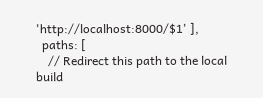'http://localhost:8000/$1' ],
  paths: [
    // Redirect this path to the local build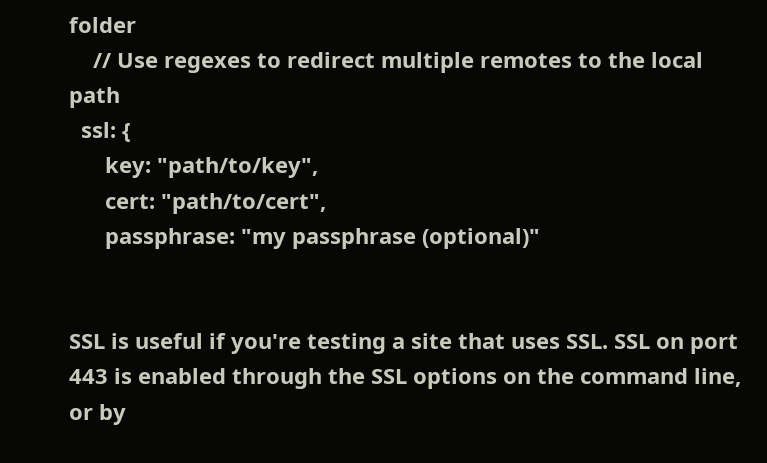folder
    // Use regexes to redirect multiple remotes to the local path
  ssl: {
      key: "path/to/key",
      cert: "path/to/cert",
      passphrase: "my passphrase (optional)"


SSL is useful if you're testing a site that uses SSL. SSL on port 443 is enabled through the SSL options on the command line, or by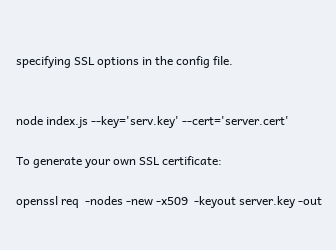specifying SSL options in the config file.


node index.js --key='serv.key' --cert='server.cert'

To generate your own SSL certificate:

openssl req  -nodes -new -x509  -keyout server.key -out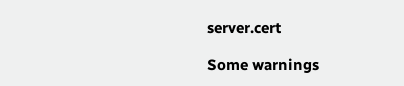server.cert

Some warnings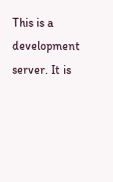This is a development server. It is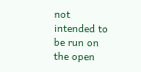not intended to be run on the open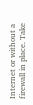Internet or without a firewall in place. Take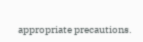appropriate precautions.